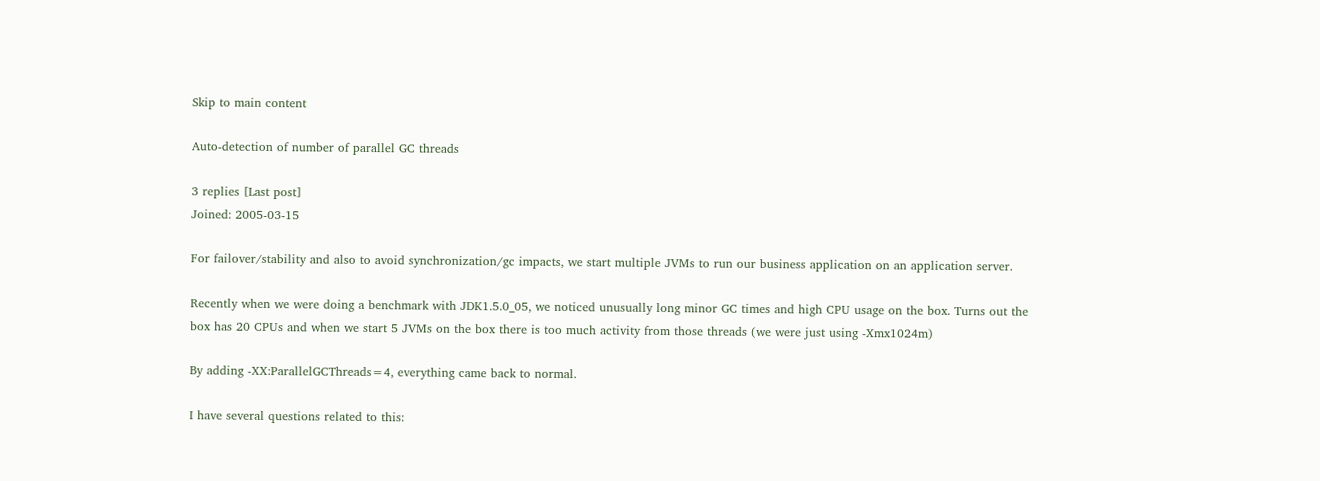Skip to main content

Auto-detection of number of parallel GC threads

3 replies [Last post]
Joined: 2005-03-15

For failover/stability and also to avoid synchronization/gc impacts, we start multiple JVMs to run our business application on an application server.

Recently when we were doing a benchmark with JDK1.5.0_05, we noticed unusually long minor GC times and high CPU usage on the box. Turns out the box has 20 CPUs and when we start 5 JVMs on the box there is too much activity from those threads (we were just using -Xmx1024m)

By adding -XX:ParallelGCThreads=4, everything came back to normal.

I have several questions related to this: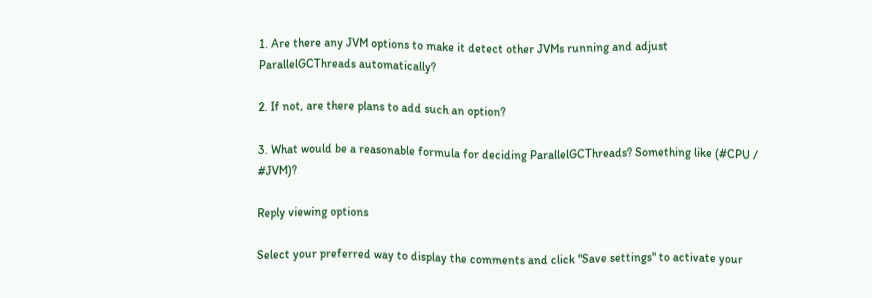1. Are there any JVM options to make it detect other JVMs running and adjust ParallelGCThreads automatically?

2. If not, are there plans to add such an option?

3. What would be a reasonable formula for deciding ParallelGCThreads? Something like (#CPU / #JVM)?

Reply viewing options

Select your preferred way to display the comments and click "Save settings" to activate your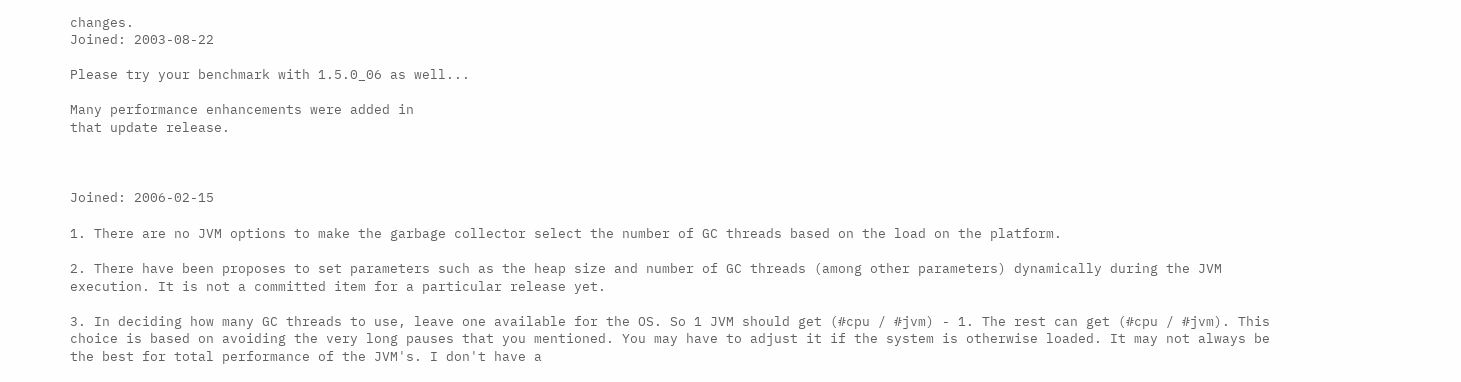changes.
Joined: 2003-08-22

Please try your benchmark with 1.5.0_06 as well...

Many performance enhancements were added in
that update release.



Joined: 2006-02-15

1. There are no JVM options to make the garbage collector select the number of GC threads based on the load on the platform.

2. There have been proposes to set parameters such as the heap size and number of GC threads (among other parameters) dynamically during the JVM execution. It is not a committed item for a particular release yet.

3. In deciding how many GC threads to use, leave one available for the OS. So 1 JVM should get (#cpu / #jvm) - 1. The rest can get (#cpu / #jvm). This choice is based on avoiding the very long pauses that you mentioned. You may have to adjust it if the system is otherwise loaded. It may not always be the best for total performance of the JVM's. I don't have a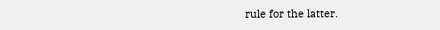rule for the latter.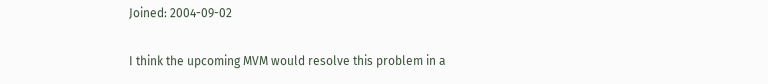Joined: 2004-09-02

I think the upcoming MVM would resolve this problem in a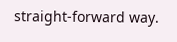straight-forward way.